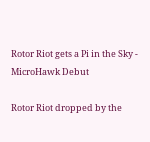Rotor Riot gets a Pi in the Sky - MicroHawk Debut

Rotor Riot dropped by the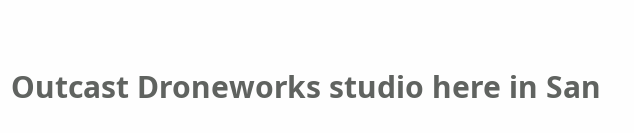Outcast Droneworks studio here in San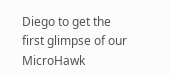Diego to get the first glimpse of our MicroHawk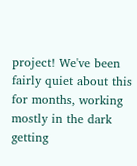project! We've been fairly quiet about this for months, working mostly in the dark getting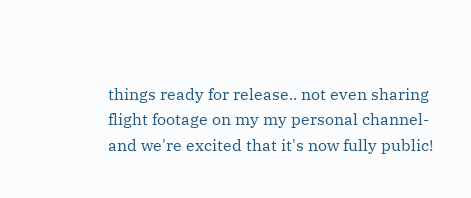things ready for release.. not even sharing flight footage on my my personal channel- and we're excited that it's now fully public!